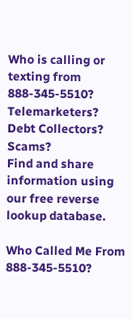Who is calling or texting from 888-345-5510?
Telemarketers? Debt Collectors? Scams?
Find and share information using our free reverse lookup database.

Who Called Me From 888-345-5510?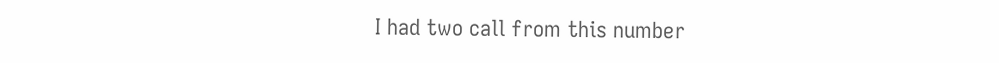I had two call from this number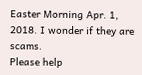Easter Morning Apr. 1, 2018. I wonder if they are scams.
Please help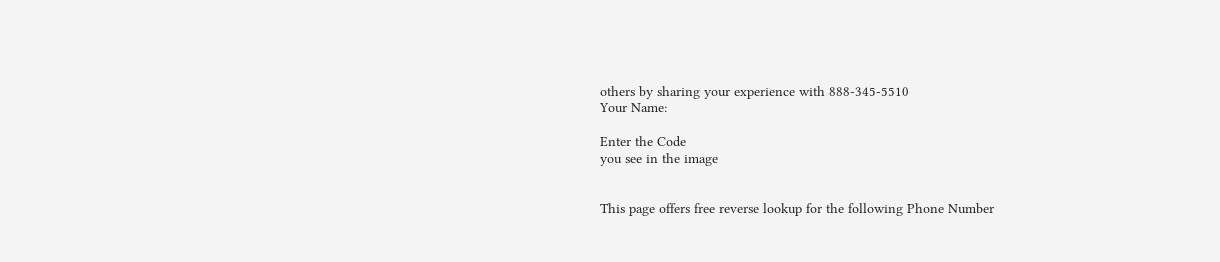others by sharing your experience with 888-345-5510
Your Name:

Enter the Code
you see in the image


This page offers free reverse lookup for the following Phone Number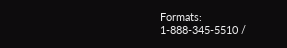Formats: 1-888-345-5510 /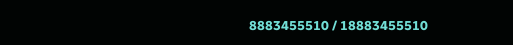8883455510 / 18883455510